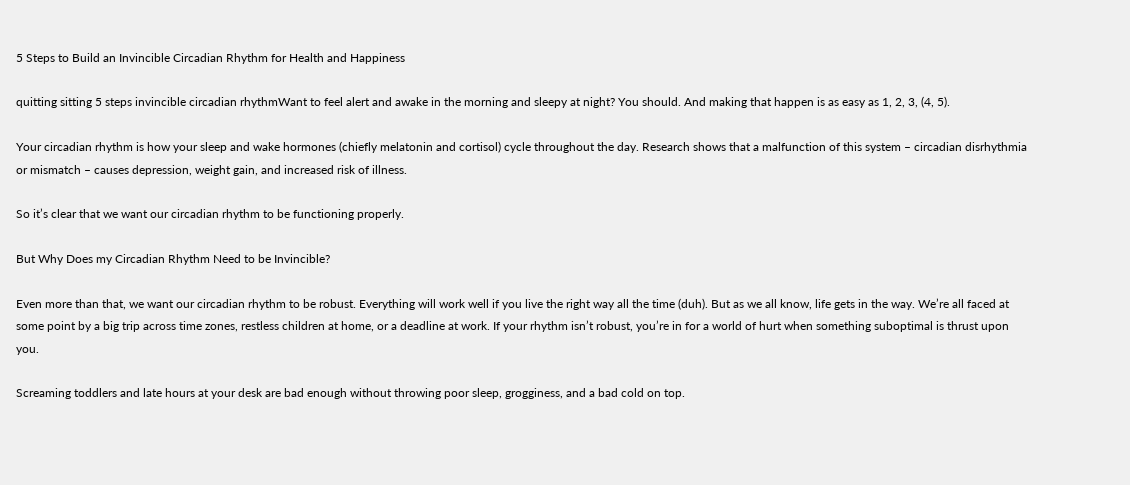5 Steps to Build an Invincible Circadian Rhythm for Health and Happiness

quitting sitting 5 steps invincible circadian rhythmWant to feel alert and awake in the morning and sleepy at night? You should. And making that happen is as easy as 1, 2, 3, (4, 5).

Your circadian rhythm is how your sleep and wake hormones (chiefly melatonin and cortisol) cycle throughout the day. Research shows that a malfunction of this system – circadian disrhythmia or mismatch – causes depression, weight gain, and increased risk of illness.

So it’s clear that we want our circadian rhythm to be functioning properly.

But Why Does my Circadian Rhythm Need to be Invincible?

Even more than that, we want our circadian rhythm to be robust. Everything will work well if you live the right way all the time (duh). But as we all know, life gets in the way. We’re all faced at some point by a big trip across time zones, restless children at home, or a deadline at work. If your rhythm isn’t robust, you’re in for a world of hurt when something suboptimal is thrust upon you.

Screaming toddlers and late hours at your desk are bad enough without throwing poor sleep, grogginess, and a bad cold on top.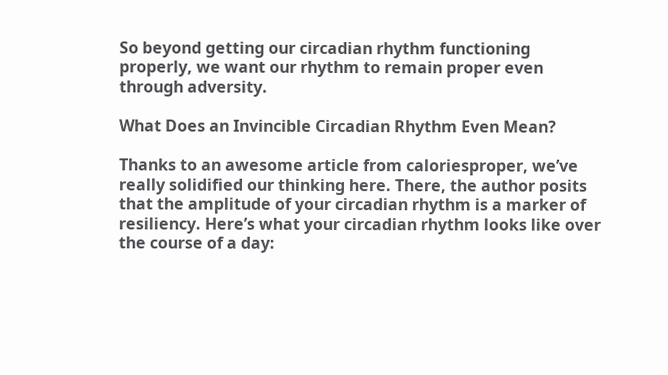So beyond getting our circadian rhythm functioning properly, we want our rhythm to remain proper even through adversity.

What Does an Invincible Circadian Rhythm Even Mean?

Thanks to an awesome article from caloriesproper, we’ve really solidified our thinking here. There, the author posits that the amplitude of your circadian rhythm is a marker of resiliency. Here’s what your circadian rhythm looks like over the course of a day: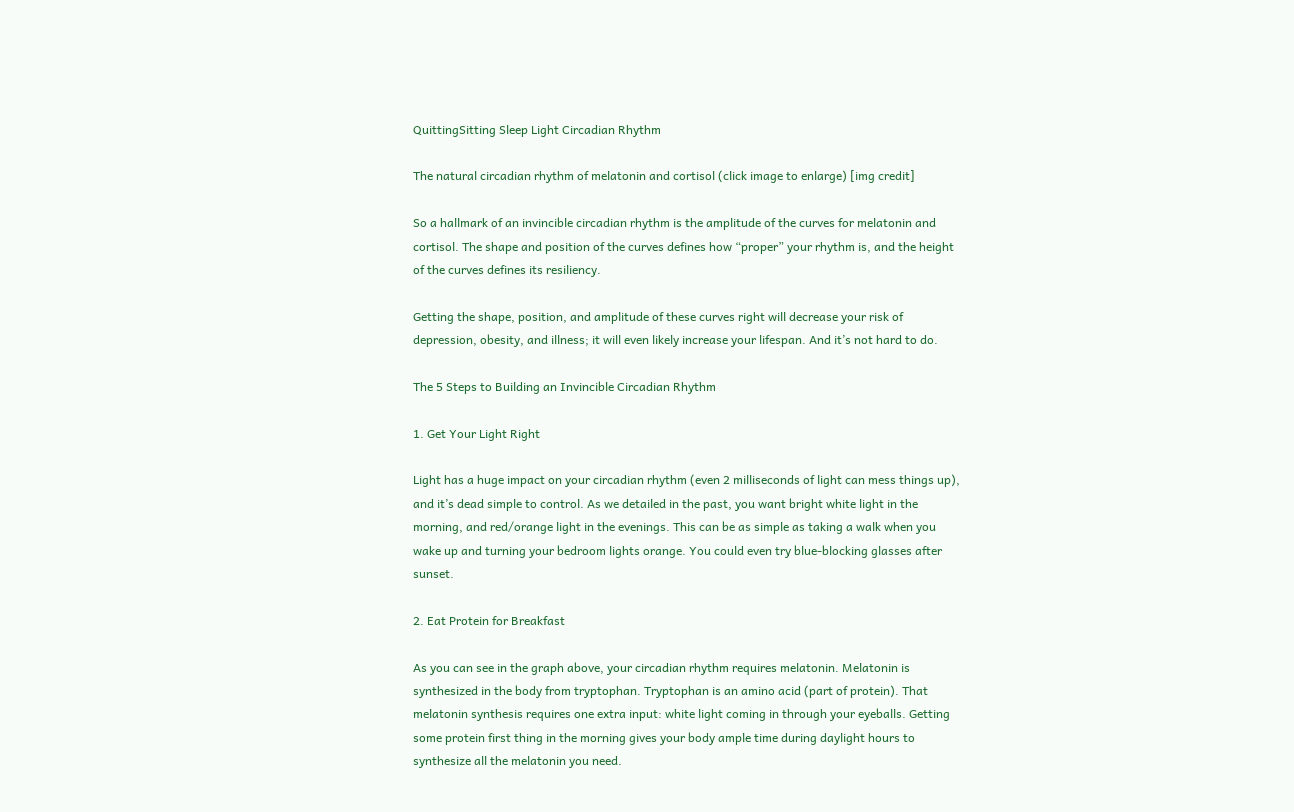QuittingSitting Sleep Light Circadian Rhythm

The natural circadian rhythm of melatonin and cortisol (click image to enlarge) [img credit]

So a hallmark of an invincible circadian rhythm is the amplitude of the curves for melatonin and cortisol. The shape and position of the curves defines how “proper” your rhythm is, and the height of the curves defines its resiliency.

Getting the shape, position, and amplitude of these curves right will decrease your risk of depression, obesity, and illness; it will even likely increase your lifespan. And it’s not hard to do.

The 5 Steps to Building an Invincible Circadian Rhythm

1. Get Your Light Right

Light has a huge impact on your circadian rhythm (even 2 milliseconds of light can mess things up), and it’s dead simple to control. As we detailed in the past, you want bright white light in the morning, and red/orange light in the evenings. This can be as simple as taking a walk when you wake up and turning your bedroom lights orange. You could even try blue-blocking glasses after sunset.

2. Eat Protein for Breakfast

As you can see in the graph above, your circadian rhythm requires melatonin. Melatonin is synthesized in the body from tryptophan. Tryptophan is an amino acid (part of protein). That melatonin synthesis requires one extra input: white light coming in through your eyeballs. Getting some protein first thing in the morning gives your body ample time during daylight hours to synthesize all the melatonin you need.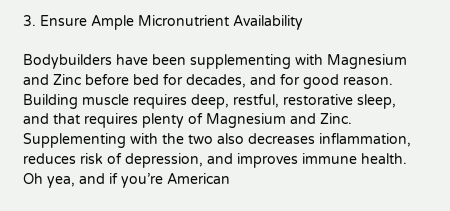3. Ensure Ample Micronutrient Availability

Bodybuilders have been supplementing with Magnesium and Zinc before bed for decades, and for good reason. Building muscle requires deep, restful, restorative sleep, and that requires plenty of Magnesium and Zinc. Supplementing with the two also decreases inflammation, reduces risk of depression, and improves immune health. Oh yea, and if you’re American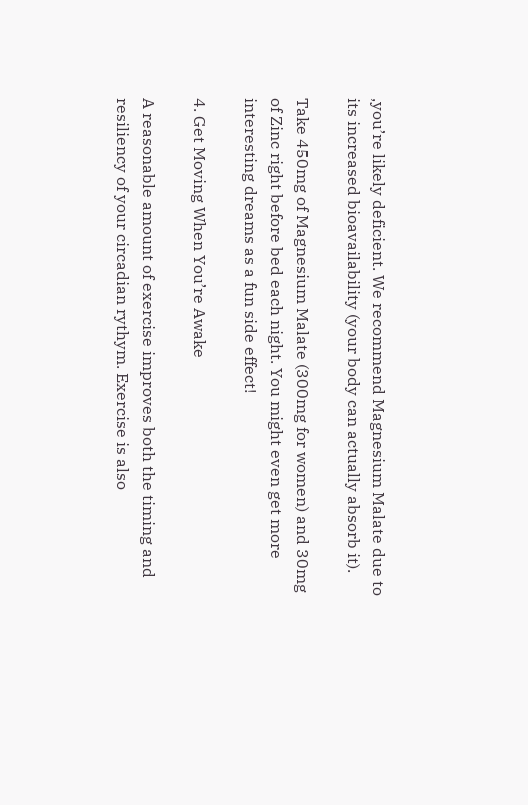,you’re likely deficient. We recommend Magnesium Malate due to its increased bioavailability (your body can actually absorb it).

Take 450mg of Magnesium Malate (300mg for women) and 30mg of Zinc right before bed each night. You might even get more interesting dreams as a fun side effect!

4. Get Moving When You’re Awake

A reasonable amount of exercise improves both the timing and resiliency of your circadian rythym. Exercise is also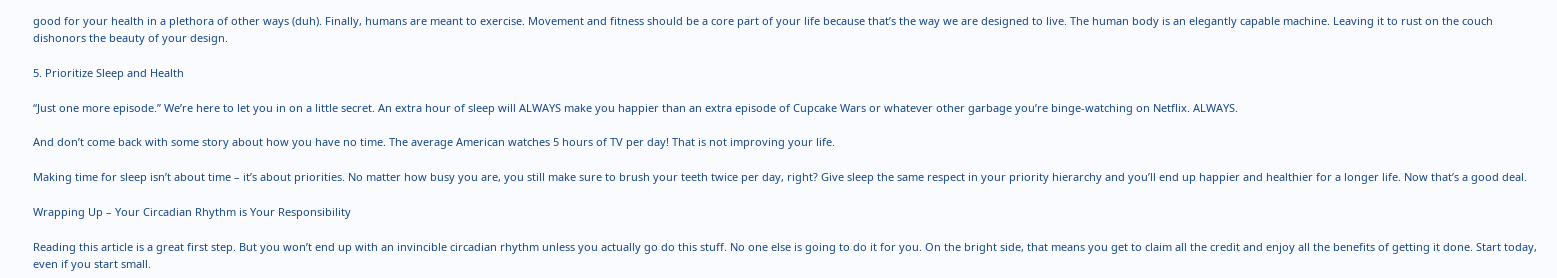good for your health in a plethora of other ways (duh). Finally, humans are meant to exercise. Movement and fitness should be a core part of your life because that’s the way we are designed to live. The human body is an elegantly capable machine. Leaving it to rust on the couch dishonors the beauty of your design.

5. Prioritize Sleep and Health

“Just one more episode.” We’re here to let you in on a little secret. An extra hour of sleep will ALWAYS make you happier than an extra episode of Cupcake Wars or whatever other garbage you’re binge-watching on Netflix. ALWAYS.

And don’t come back with some story about how you have no time. The average American watches 5 hours of TV per day! That is not improving your life.

Making time for sleep isn’t about time – it’s about priorities. No matter how busy you are, you still make sure to brush your teeth twice per day, right? Give sleep the same respect in your priority hierarchy and you’ll end up happier and healthier for a longer life. Now that’s a good deal.

Wrapping Up – Your Circadian Rhythm is Your Responsibility

Reading this article is a great first step. But you won’t end up with an invincible circadian rhythm unless you actually go do this stuff. No one else is going to do it for you. On the bright side, that means you get to claim all the credit and enjoy all the benefits of getting it done. Start today, even if you start small.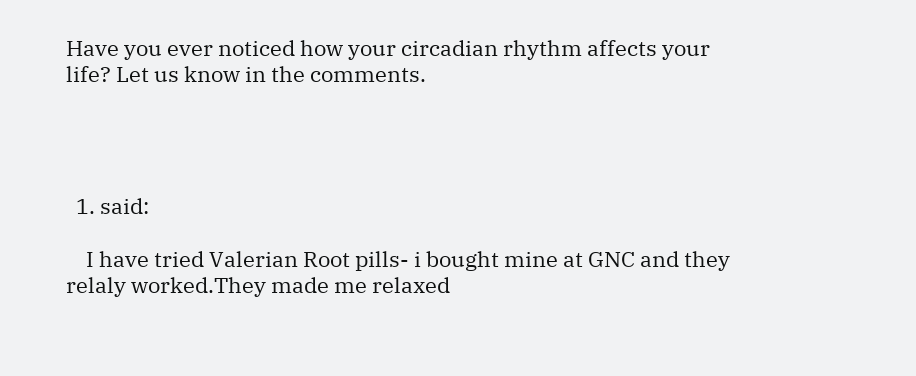Have you ever noticed how your circadian rhythm affects your life? Let us know in the comments.




  1. said:

    I have tried Valerian Root pills- i bought mine at GNC and they relaly worked.They made me relaxed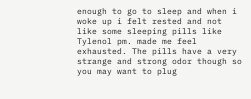enough to go to sleep and when i woke up i felt rested and not like some sleeping pills like Tylenol pm. made me feel exhausted. The pills have a very strange and strong odor though so you may want to plug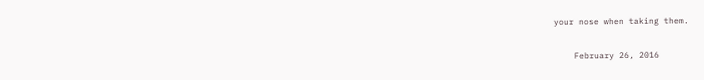your nose when taking them.

    February 26, 2016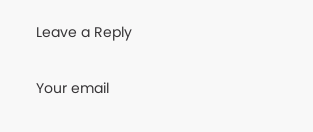Leave a Reply

Your email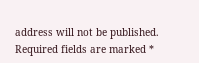address will not be published. Required fields are marked *